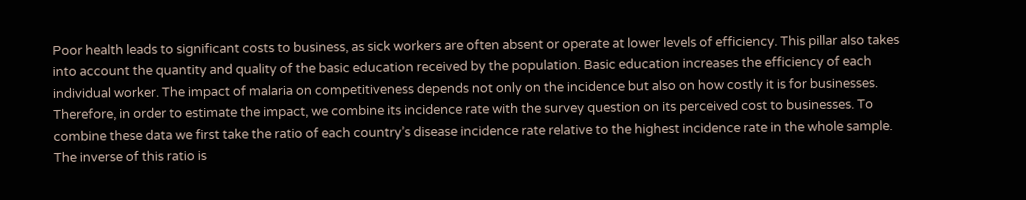Poor health leads to significant costs to business, as sick workers are often absent or operate at lower levels of efficiency. This pillar also takes into account the quantity and quality of the basic education received by the population. Basic education increases the efficiency of each individual worker. The impact of malaria on competitiveness depends not only on the incidence but also on how costly it is for businesses. Therefore, in order to estimate the impact, we combine its incidence rate with the survey question on its perceived cost to businesses. To combine these data we first take the ratio of each country’s disease incidence rate relative to the highest incidence rate in the whole sample. The inverse of this ratio is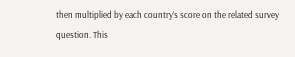then multiplied by each country’s score on the related survey question. This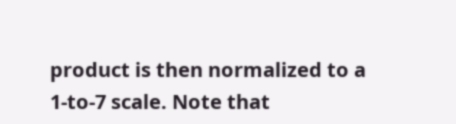product is then normalized to a 1-to-7 scale. Note that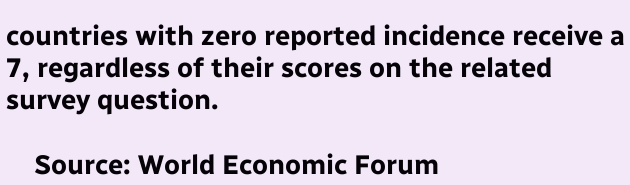countries with zero reported incidence receive a 7, regardless of their scores on the related survey question.

    Source: World Economic Forum